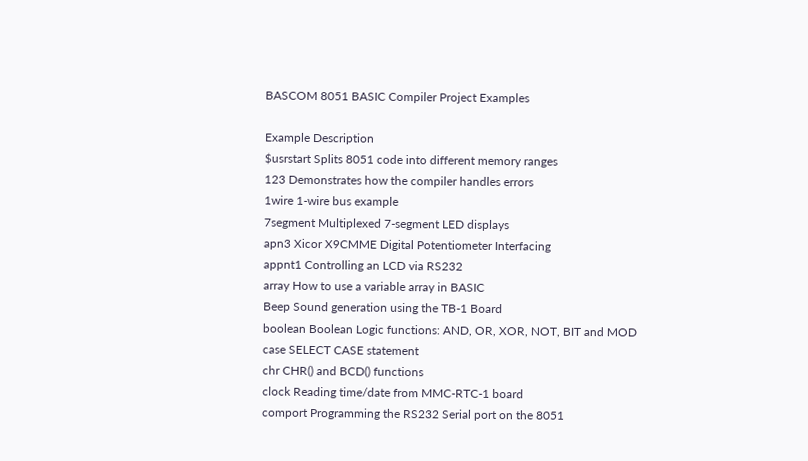BASCOM 8051 BASIC Compiler Project Examples

Example Description
$usrstart Splits 8051 code into different memory ranges
123 Demonstrates how the compiler handles errors
1wire 1-wire bus example
7segment Multiplexed 7-segment LED displays
apn3 Xicor X9CMME Digital Potentiometer Interfacing
appnt1 Controlling an LCD via RS232
array How to use a variable array in BASIC
Beep Sound generation using the TB-1 Board
boolean Boolean Logic functions: AND, OR, XOR, NOT, BIT and MOD
case SELECT CASE statement
chr CHR() and BCD() functions
clock Reading time/date from MMC-RTC-1 board
comport Programming the RS232 Serial port on the 8051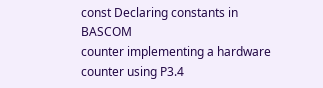const Declaring constants in BASCOM
counter implementing a hardware counter using P3.4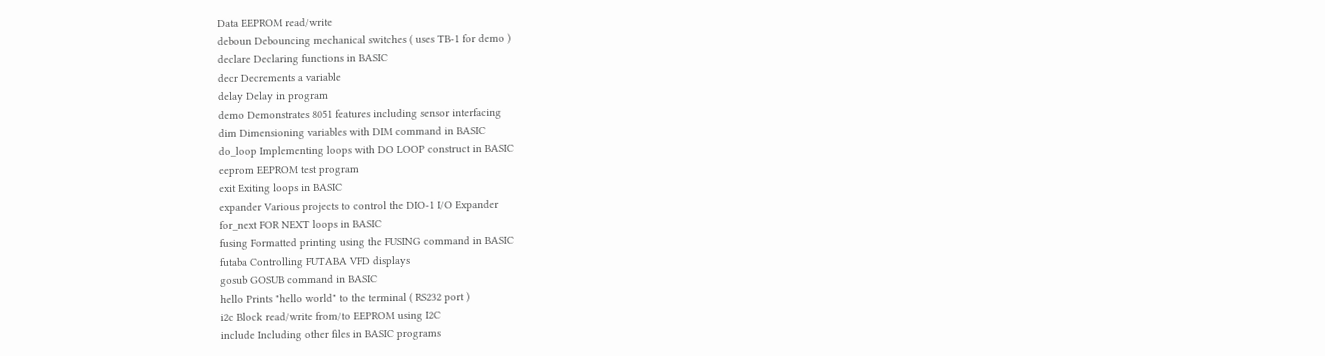Data EEPROM read/write
deboun Debouncing mechanical switches ( uses TB-1 for demo )
declare Declaring functions in BASIC
decr Decrements a variable
delay Delay in program
demo Demonstrates 8051 features including sensor interfacing
dim Dimensioning variables with DIM command in BASIC
do_loop Implementing loops with DO LOOP construct in BASIC
eeprom EEPROM test program
exit Exiting loops in BASIC
expander Various projects to control the DIO-1 I/O Expander
for_next FOR NEXT loops in BASIC
fusing Formatted printing using the FUSING command in BASIC
futaba Controlling FUTABA VFD displays
gosub GOSUB command in BASIC
hello Prints "hello world" to the terminal ( RS232 port )
i2c Block read/write from/to EEPROM using I2C
include Including other files in BASIC programs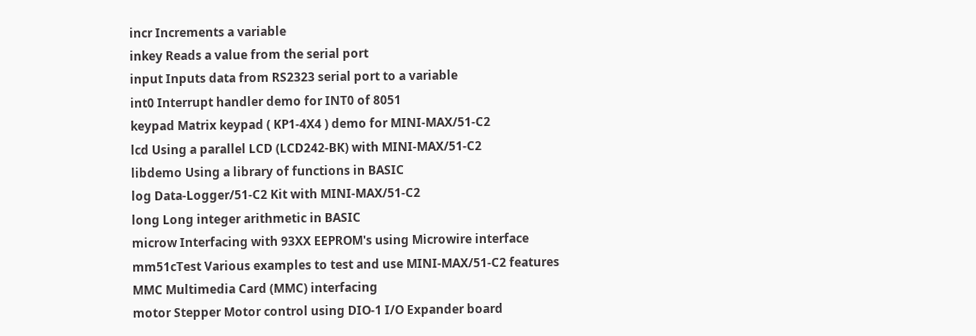incr Increments a variable
inkey Reads a value from the serial port
input Inputs data from RS2323 serial port to a variable
int0 Interrupt handler demo for INT0 of 8051
keypad Matrix keypad ( KP1-4X4 ) demo for MINI-MAX/51-C2
lcd Using a parallel LCD (LCD242-BK) with MINI-MAX/51-C2
libdemo Using a library of functions in BASIC
log Data-Logger/51-C2 Kit with MINI-MAX/51-C2
long Long integer arithmetic in BASIC
microw Interfacing with 93XX EEPROM's using Microwire interface
mm51cTest Various examples to test and use MINI-MAX/51-C2 features
MMC Multimedia Card (MMC) interfacing
motor Stepper Motor control using DIO-1 I/O Expander board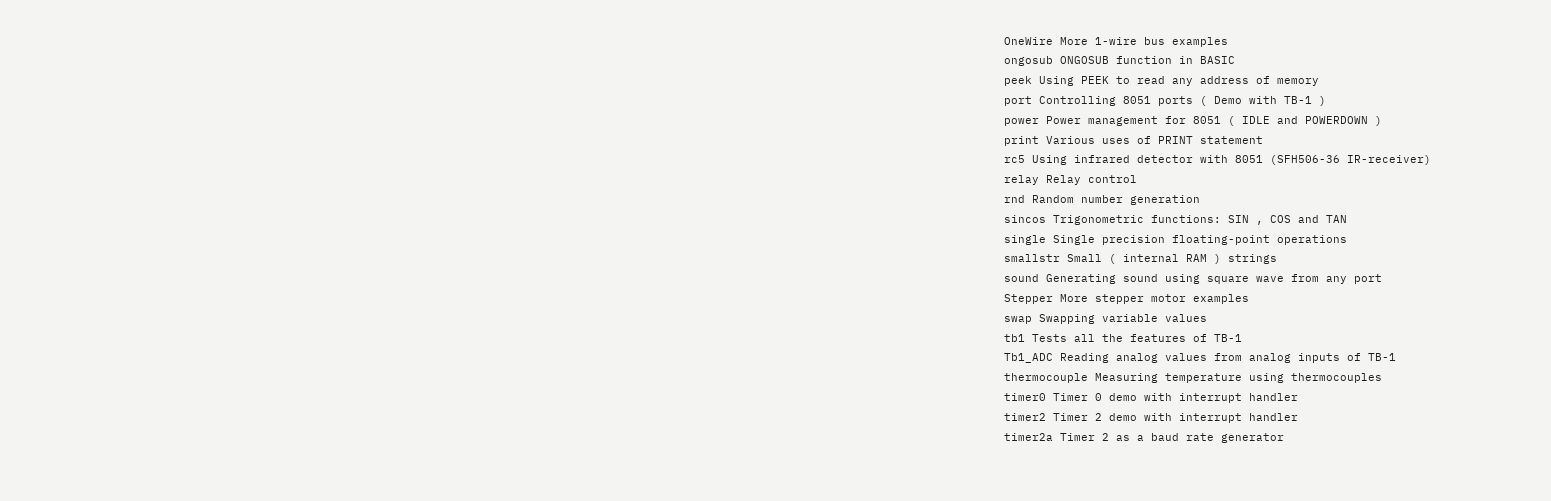OneWire More 1-wire bus examples
ongosub ONGOSUB function in BASIC
peek Using PEEK to read any address of memory
port Controlling 8051 ports ( Demo with TB-1 )
power Power management for 8051 ( IDLE and POWERDOWN )
print Various uses of PRINT statement
rc5 Using infrared detector with 8051 (SFH506-36 IR-receiver)
relay Relay control
rnd Random number generation
sincos Trigonometric functions: SIN , COS and TAN
single Single precision floating-point operations
smallstr Small ( internal RAM ) strings
sound Generating sound using square wave from any port
Stepper More stepper motor examples
swap Swapping variable values
tb1 Tests all the features of TB-1
Tb1_ADC Reading analog values from analog inputs of TB-1
thermocouple Measuring temperature using thermocouples
timer0 Timer 0 demo with interrupt handler
timer2 Timer 2 demo with interrupt handler
timer2a Timer 2 as a baud rate generator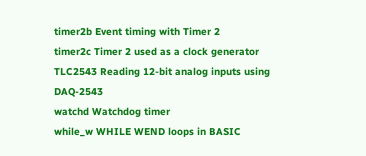timer2b Event timing with Timer 2
timer2c Timer 2 used as a clock generator
TLC2543 Reading 12-bit analog inputs using DAQ-2543
watchd Watchdog timer
while_w WHILE WEND loops in BASIC